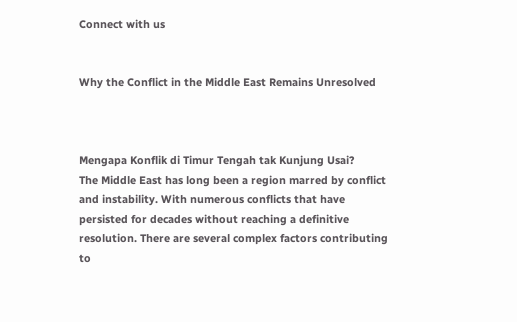Connect with us


Why the Conflict in the Middle East Remains Unresolved



Mengapa Konflik di Timur Tengah tak Kunjung Usai?
The Middle East has long been a region marred by conflict and instability. With numerous conflicts that have persisted for decades without reaching a definitive resolution. There are several complex factors contributing to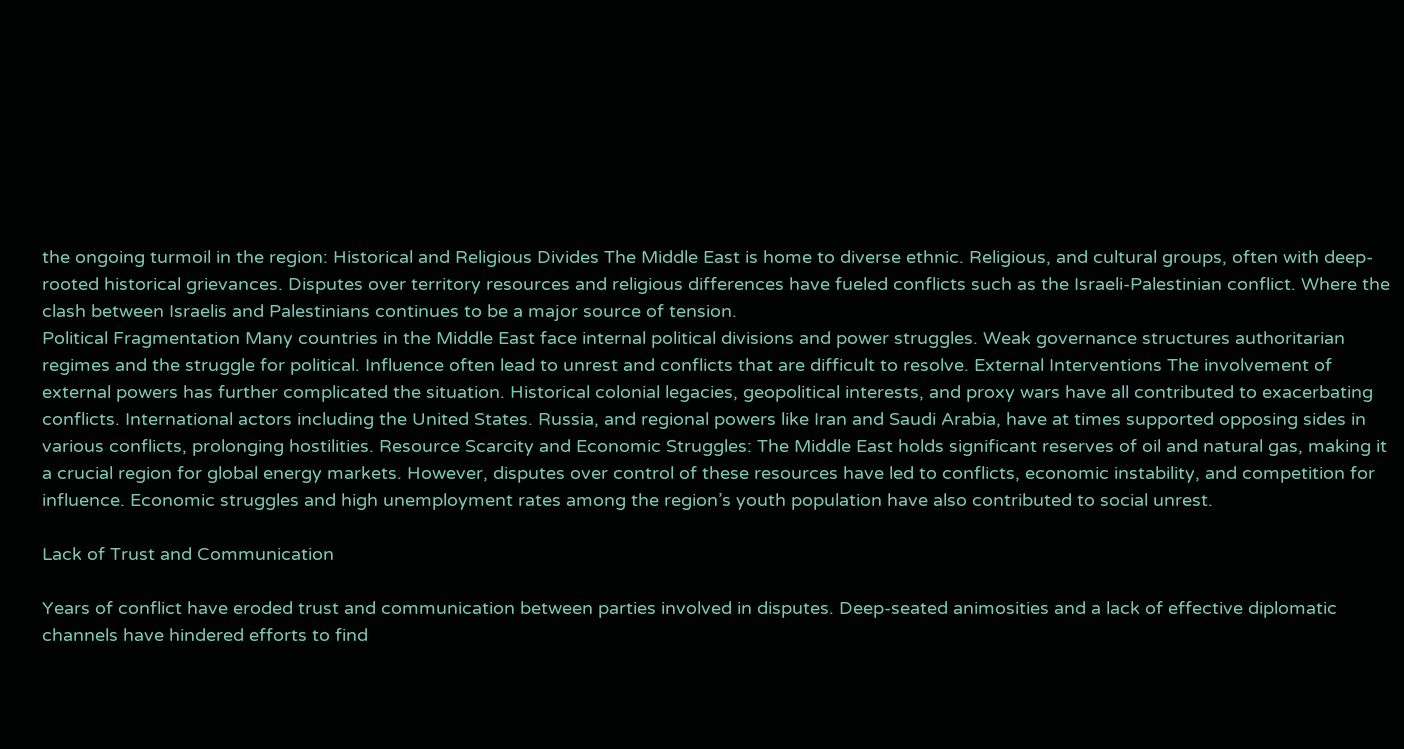the ongoing turmoil in the region: Historical and Religious Divides The Middle East is home to diverse ethnic. Religious, and cultural groups, often with deep-rooted historical grievances. Disputes over territory resources and religious differences have fueled conflicts such as the Israeli-Palestinian conflict. Where the clash between Israelis and Palestinians continues to be a major source of tension.
Political Fragmentation Many countries in the Middle East face internal political divisions and power struggles. Weak governance structures authoritarian regimes and the struggle for political. Influence often lead to unrest and conflicts that are difficult to resolve. External Interventions The involvement of external powers has further complicated the situation. Historical colonial legacies, geopolitical interests, and proxy wars have all contributed to exacerbating conflicts. International actors including the United States. Russia, and regional powers like Iran and Saudi Arabia, have at times supported opposing sides in various conflicts, prolonging hostilities. Resource Scarcity and Economic Struggles: The Middle East holds significant reserves of oil and natural gas, making it a crucial region for global energy markets. However, disputes over control of these resources have led to conflicts, economic instability, and competition for influence. Economic struggles and high unemployment rates among the region’s youth population have also contributed to social unrest.

Lack of Trust and Communication

Years of conflict have eroded trust and communication between parties involved in disputes. Deep-seated animosities and a lack of effective diplomatic channels have hindered efforts to find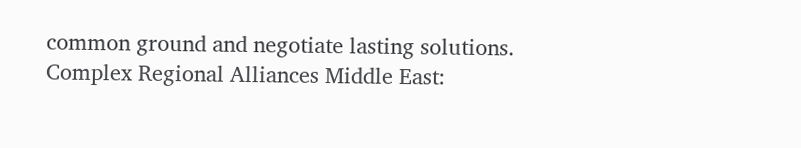common ground and negotiate lasting solutions. Complex Regional Alliances Middle East: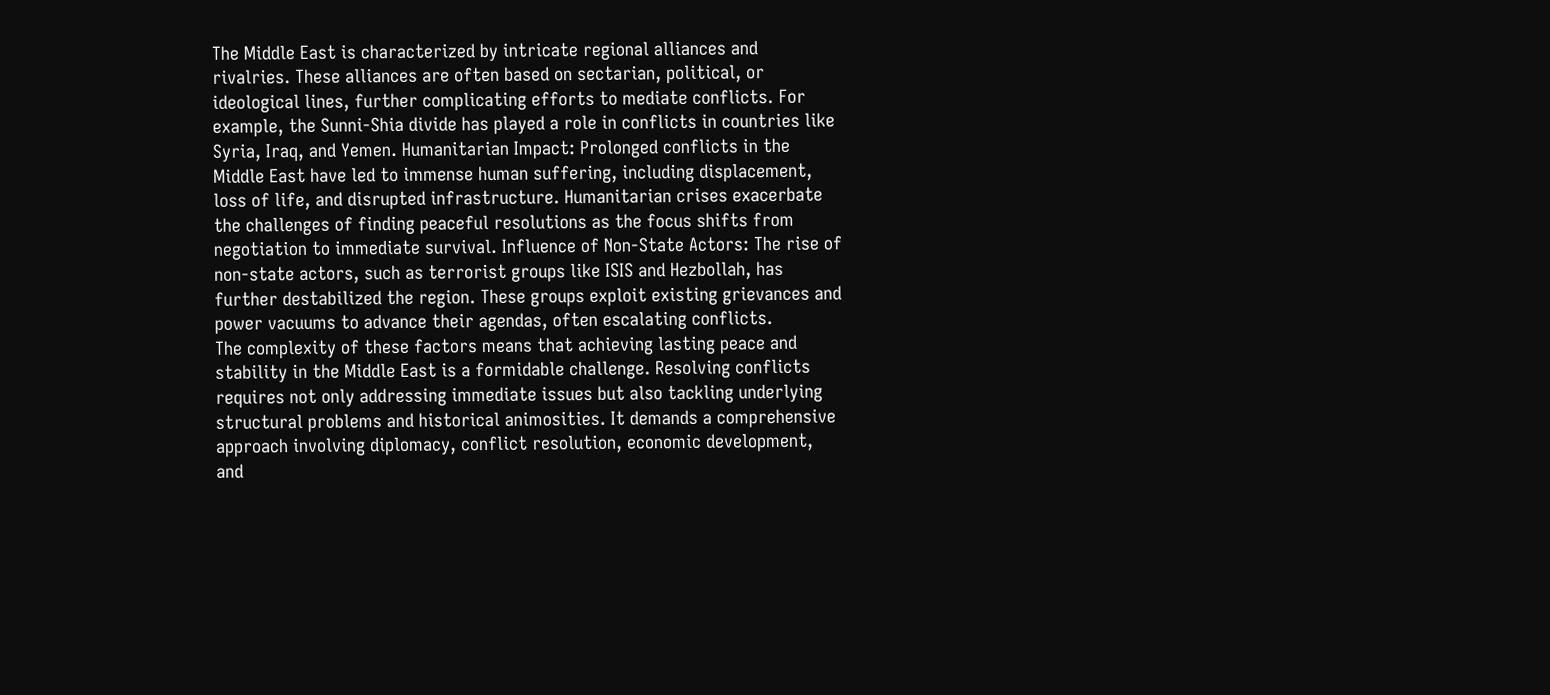The Middle East is characterized by intricate regional alliances and rivalries. These alliances are often based on sectarian, political, or ideological lines, further complicating efforts to mediate conflicts. For example, the Sunni-Shia divide has played a role in conflicts in countries like Syria, Iraq, and Yemen. Humanitarian Impact: Prolonged conflicts in the Middle East have led to immense human suffering, including displacement, loss of life, and disrupted infrastructure. Humanitarian crises exacerbate the challenges of finding peaceful resolutions as the focus shifts from negotiation to immediate survival. Influence of Non-State Actors: The rise of non-state actors, such as terrorist groups like ISIS and Hezbollah, has further destabilized the region. These groups exploit existing grievances and power vacuums to advance their agendas, often escalating conflicts.
The complexity of these factors means that achieving lasting peace and stability in the Middle East is a formidable challenge. Resolving conflicts requires not only addressing immediate issues but also tackling underlying structural problems and historical animosities. It demands a comprehensive approach involving diplomacy, conflict resolution, economic development, and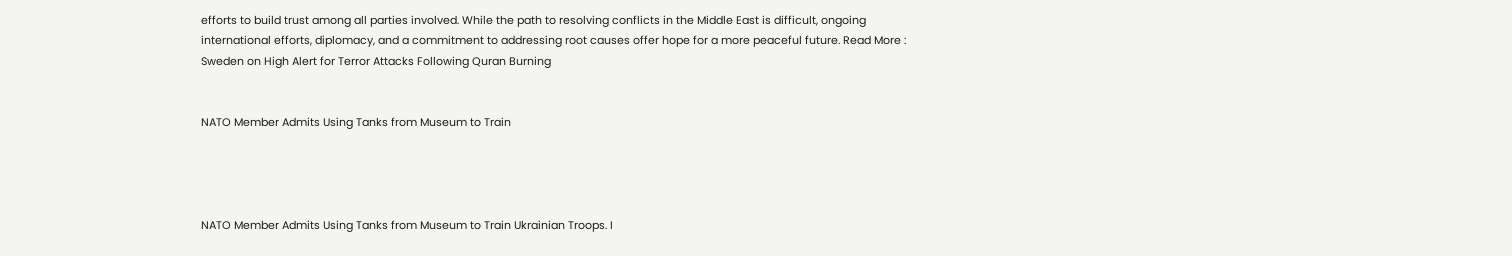efforts to build trust among all parties involved. While the path to resolving conflicts in the Middle East is difficult, ongoing international efforts, diplomacy, and a commitment to addressing root causes offer hope for a more peaceful future. Read More : Sweden on High Alert for Terror Attacks Following Quran Burning


NATO Member Admits Using Tanks from Museum to Train




NATO Member Admits Using Tanks from Museum to Train Ukrainian Troops. I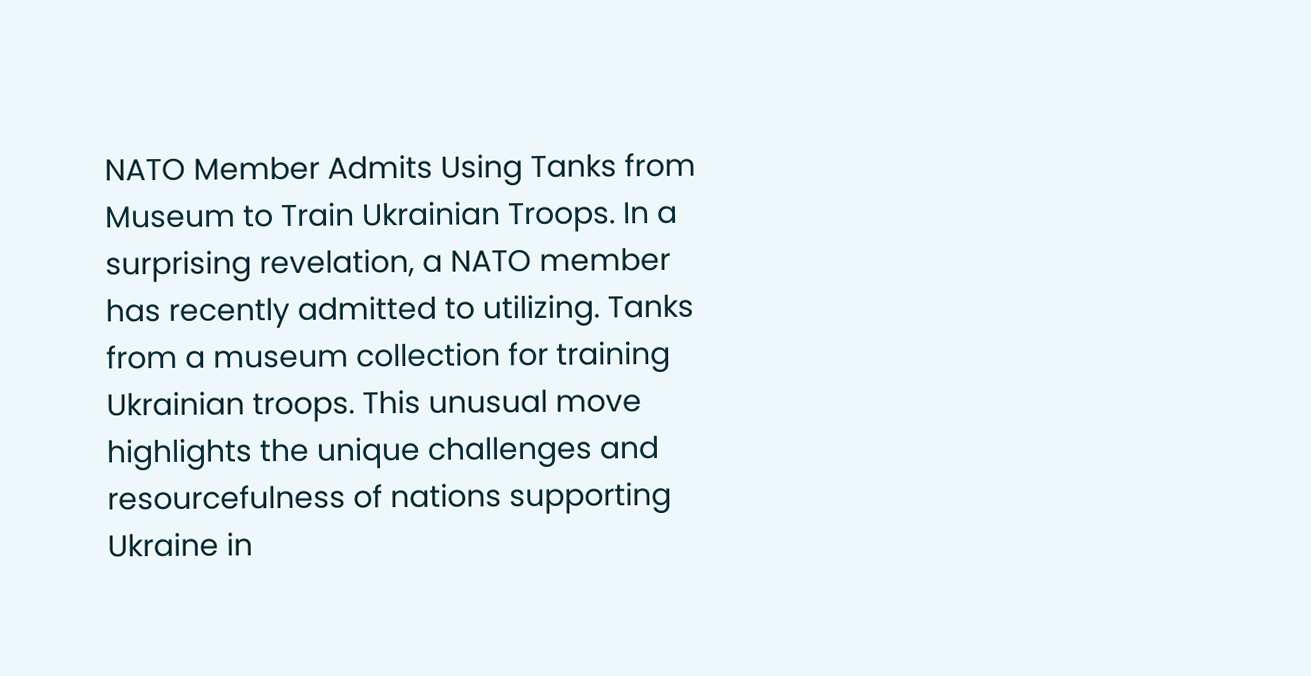NATO Member Admits Using Tanks from Museum to Train Ukrainian Troops. In a surprising revelation, a NATO member has recently admitted to utilizing. Tanks from a museum collection for training Ukrainian troops. This unusual move highlights the unique challenges and resourcefulness of nations supporting Ukraine in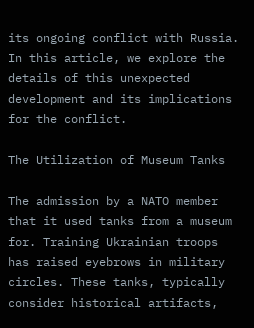its ongoing conflict with Russia. In this article, we explore the details of this unexpected development and its implications for the conflict.

The Utilization of Museum Tanks

The admission by a NATO member that it used tanks from a museum for. Training Ukrainian troops has raised eyebrows in military circles. These tanks, typically consider historical artifacts,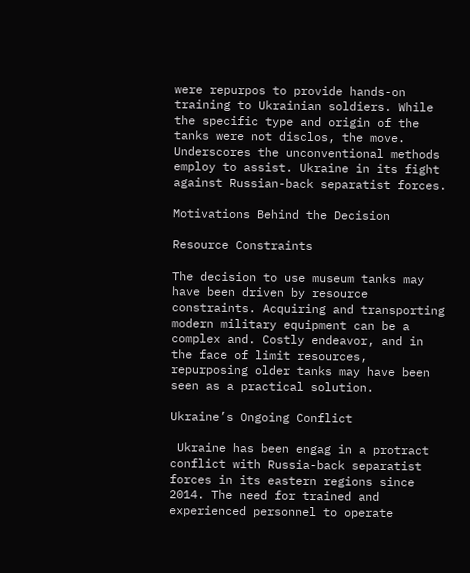were repurpos to provide hands-on training to Ukrainian soldiers. While the specific type and origin of the tanks were not disclos, the move. Underscores the unconventional methods employ to assist. Ukraine in its fight against Russian-back separatist forces.

Motivations Behind the Decision

Resource Constraints

The decision to use museum tanks may have been driven by resource constraints. Acquiring and transporting modern military equipment can be a complex and. Costly endeavor, and in the face of limit resources, repurposing older tanks may have been seen as a practical solution.

Ukraine’s Ongoing Conflict

 Ukraine has been engag in a protract conflict with Russia-back separatist forces in its eastern regions since 2014. The need for trained and experienced personnel to operate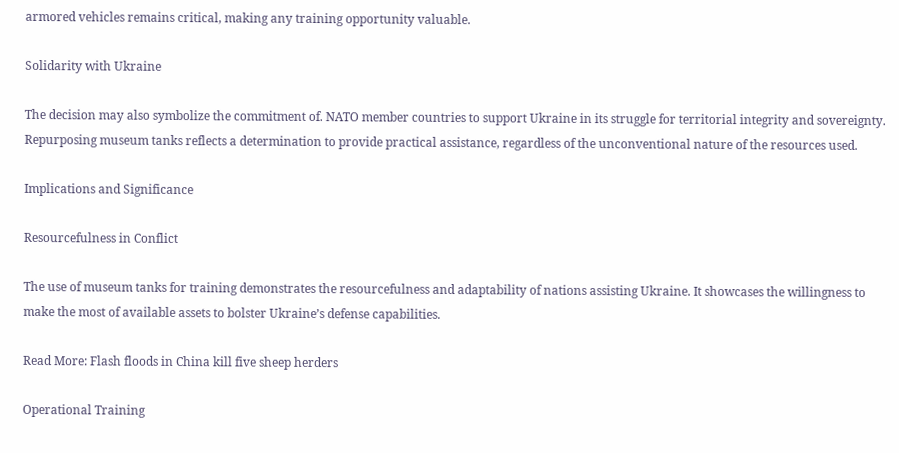armored vehicles remains critical, making any training opportunity valuable.

Solidarity with Ukraine

The decision may also symbolize the commitment of. NATO member countries to support Ukraine in its struggle for territorial integrity and sovereignty. Repurposing museum tanks reflects a determination to provide practical assistance, regardless of the unconventional nature of the resources used.

Implications and Significance

Resourcefulness in Conflict

The use of museum tanks for training demonstrates the resourcefulness and adaptability of nations assisting Ukraine. It showcases the willingness to make the most of available assets to bolster Ukraine’s defense capabilities.

Read More: Flash floods in China kill five sheep herders

Operational Training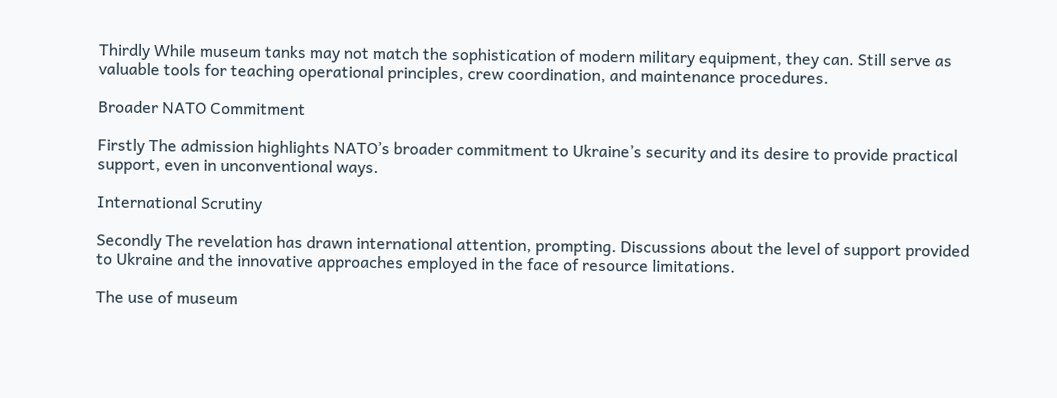Thirdly While museum tanks may not match the sophistication of modern military equipment, they can. Still serve as valuable tools for teaching operational principles, crew coordination, and maintenance procedures.

Broader NATO Commitment

Firstly The admission highlights NATO’s broader commitment to Ukraine’s security and its desire to provide practical support, even in unconventional ways.

International Scrutiny

Secondly The revelation has drawn international attention, prompting. Discussions about the level of support provided to Ukraine and the innovative approaches employed in the face of resource limitations.

The use of museum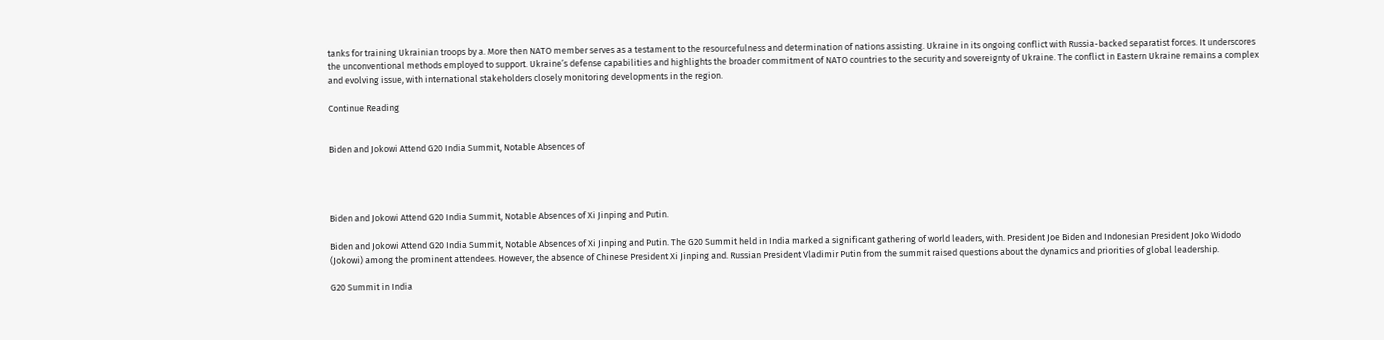tanks for training Ukrainian troops by a. More then NATO member serves as a testament to the resourcefulness and determination of nations assisting. Ukraine in its ongoing conflict with Russia-backed separatist forces. It underscores the unconventional methods employed to support. Ukraine’s defense capabilities and highlights the broader commitment of NATO countries to the security and sovereignty of Ukraine. The conflict in Eastern Ukraine remains a complex and evolving issue, with international stakeholders closely monitoring developments in the region.

Continue Reading


Biden and Jokowi Attend G20 India Summit, Notable Absences of




Biden and Jokowi Attend G20 India Summit, Notable Absences of Xi Jinping and Putin.

Biden and Jokowi Attend G20 India Summit, Notable Absences of Xi Jinping and Putin. The G20 Summit held in India marked a significant gathering of world leaders, with. President Joe Biden and Indonesian President Joko Widodo (Jokowi) among the prominent attendees. However, the absence of Chinese President Xi Jinping and. Russian President Vladimir Putin from the summit raised questions about the dynamics and priorities of global leadership.

G20 Summit in India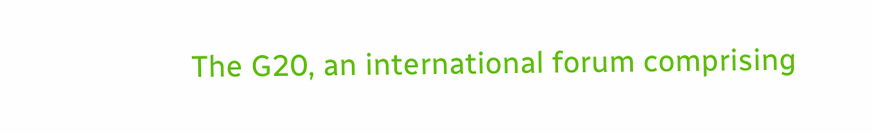The G20, an international forum comprising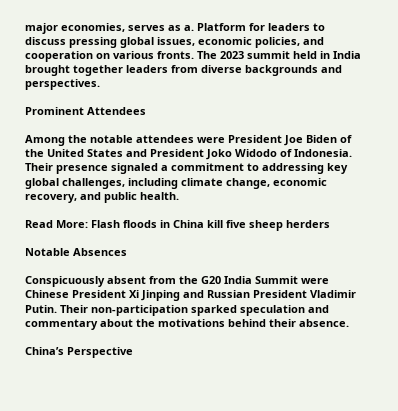major economies, serves as a. Platform for leaders to discuss pressing global issues, economic policies, and cooperation on various fronts. The 2023 summit held in India brought together leaders from diverse backgrounds and perspectives.

Prominent Attendees

Among the notable attendees were President Joe Biden of the United States and President Joko Widodo of Indonesia. Their presence signaled a commitment to addressing key global challenges, including climate change, economic recovery, and public health.

Read More: Flash floods in China kill five sheep herders

Notable Absences

Conspicuously absent from the G20 India Summit were Chinese President Xi Jinping and Russian President Vladimir Putin. Their non-participation sparked speculation and commentary about the motivations behind their absence.

China’s Perspective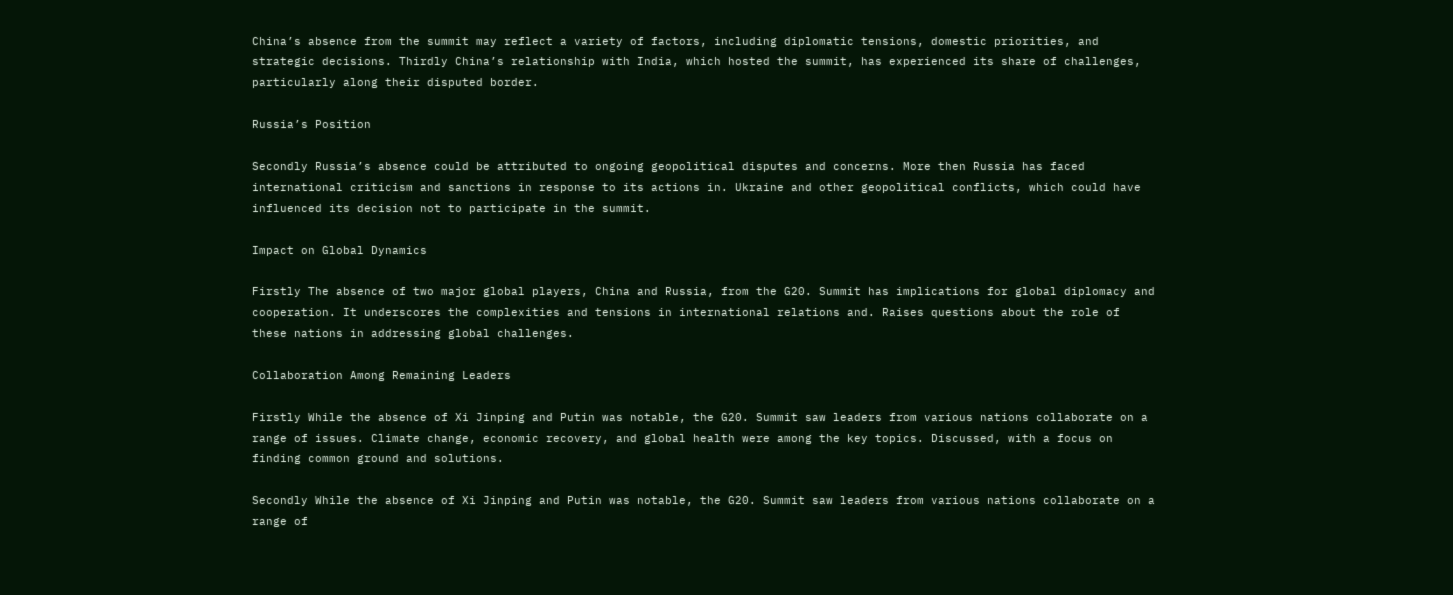China’s absence from the summit may reflect a variety of factors, including diplomatic tensions, domestic priorities, and strategic decisions. Thirdly China’s relationship with India, which hosted the summit, has experienced its share of challenges, particularly along their disputed border.

Russia’s Position

Secondly Russia’s absence could be attributed to ongoing geopolitical disputes and concerns. More then Russia has faced international criticism and sanctions in response to its actions in. Ukraine and other geopolitical conflicts, which could have influenced its decision not to participate in the summit.

Impact on Global Dynamics

Firstly The absence of two major global players, China and Russia, from the G20. Summit has implications for global diplomacy and cooperation. It underscores the complexities and tensions in international relations and. Raises questions about the role of these nations in addressing global challenges.

Collaboration Among Remaining Leaders

Firstly While the absence of Xi Jinping and Putin was notable, the G20. Summit saw leaders from various nations collaborate on a range of issues. Climate change, economic recovery, and global health were among the key topics. Discussed, with a focus on finding common ground and solutions.

Secondly While the absence of Xi Jinping and Putin was notable, the G20. Summit saw leaders from various nations collaborate on a range of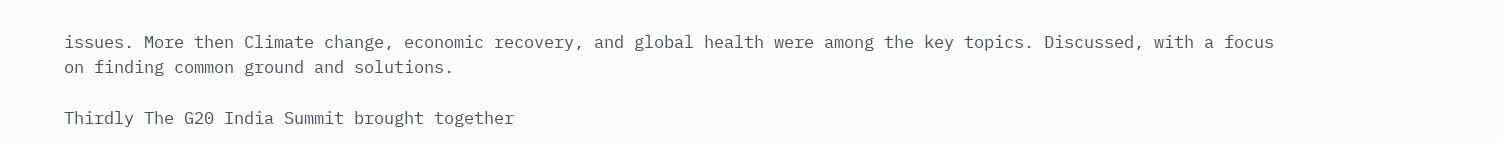issues. More then Climate change, economic recovery, and global health were among the key topics. Discussed, with a focus on finding common ground and solutions.

Thirdly The G20 India Summit brought together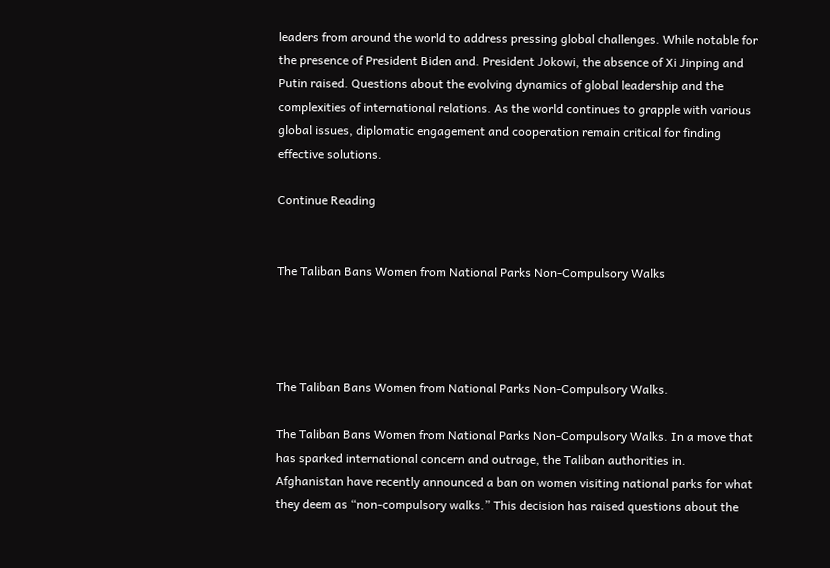leaders from around the world to address pressing global challenges. While notable for the presence of President Biden and. President Jokowi, the absence of Xi Jinping and Putin raised. Questions about the evolving dynamics of global leadership and the complexities of international relations. As the world continues to grapple with various global issues, diplomatic engagement and cooperation remain critical for finding effective solutions.

Continue Reading


The Taliban Bans Women from National Parks Non-Compulsory Walks




The Taliban Bans Women from National Parks Non-Compulsory Walks.

The Taliban Bans Women from National Parks Non-Compulsory Walks. In a move that has sparked international concern and outrage, the Taliban authorities in. Afghanistan have recently announced a ban on women visiting national parks for what they deem as “non-compulsory walks.” This decision has raised questions about the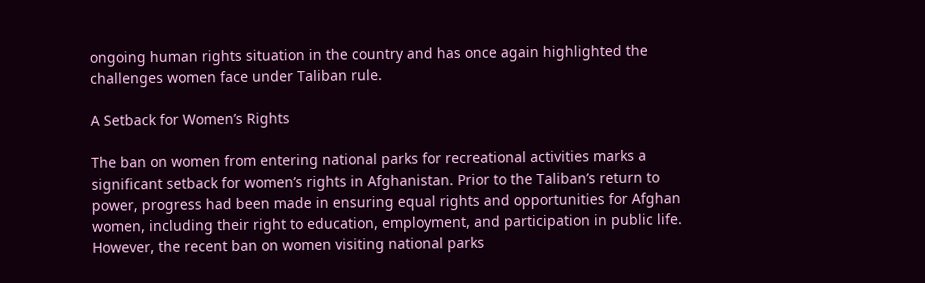ongoing human rights situation in the country and has once again highlighted the challenges women face under Taliban rule.

A Setback for Women’s Rights

The ban on women from entering national parks for recreational activities marks a significant setback for women’s rights in Afghanistan. Prior to the Taliban’s return to power, progress had been made in ensuring equal rights and opportunities for Afghan women, including their right to education, employment, and participation in public life. However, the recent ban on women visiting national parks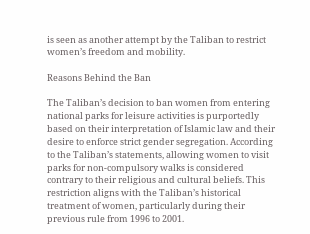is seen as another attempt by the Taliban to restrict women’s freedom and mobility.

Reasons Behind the Ban

The Taliban’s decision to ban women from entering national parks for leisure activities is purportedly based on their interpretation of Islamic law and their desire to enforce strict gender segregation. According to the Taliban’s statements, allowing women to visit parks for non-compulsory walks is considered contrary to their religious and cultural beliefs. This restriction aligns with the Taliban’s historical treatment of women, particularly during their previous rule from 1996 to 2001.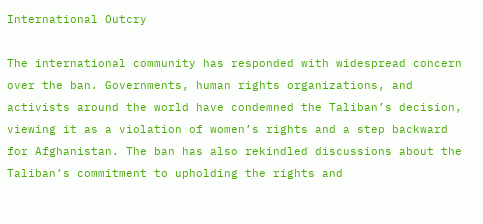International Outcry

The international community has responded with widespread concern over the ban. Governments, human rights organizations, and activists around the world have condemned the Taliban’s decision, viewing it as a violation of women’s rights and a step backward for Afghanistan. The ban has also rekindled discussions about the Taliban’s commitment to upholding the rights and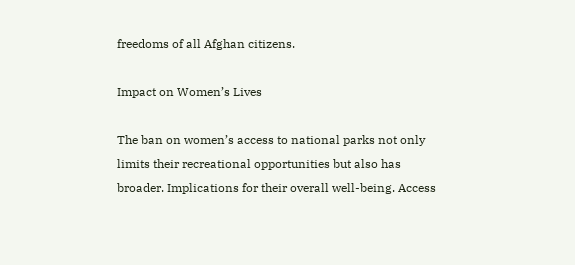freedoms of all Afghan citizens.

Impact on Women’s Lives

The ban on women’s access to national parks not only limits their recreational opportunities but also has broader. Implications for their overall well-being. Access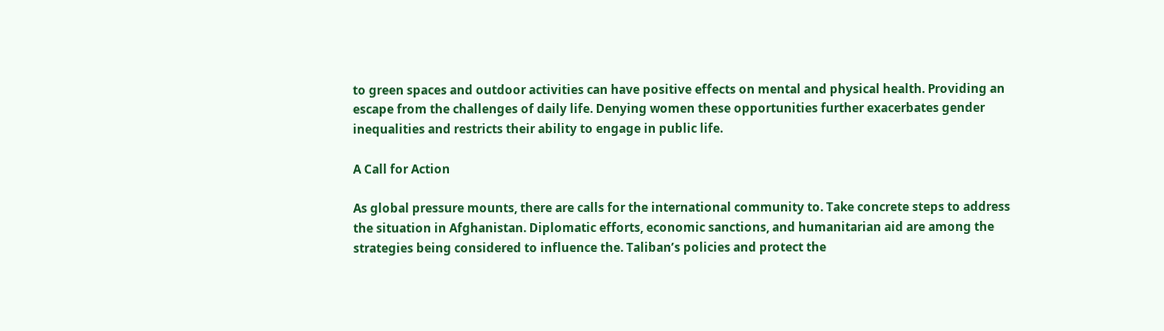to green spaces and outdoor activities can have positive effects on mental and physical health. Providing an escape from the challenges of daily life. Denying women these opportunities further exacerbates gender inequalities and restricts their ability to engage in public life.

A Call for Action

As global pressure mounts, there are calls for the international community to. Take concrete steps to address the situation in Afghanistan. Diplomatic efforts, economic sanctions, and humanitarian aid are among the strategies being considered to influence the. Taliban’s policies and protect the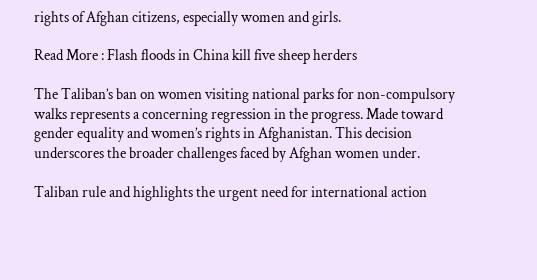rights of Afghan citizens, especially women and girls.

Read More : Flash floods in China kill five sheep herders

The Taliban’s ban on women visiting national parks for non-compulsory walks represents a concerning regression in the progress. Made toward gender equality and women’s rights in Afghanistan. This decision underscores the broader challenges faced by Afghan women under.

Taliban rule and highlights the urgent need for international action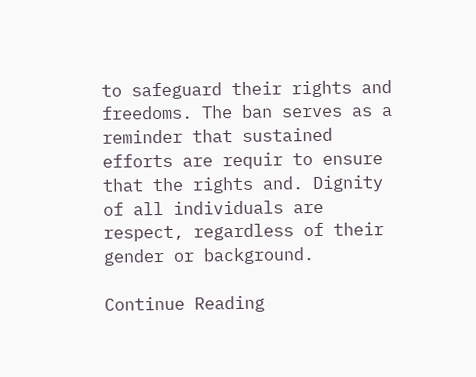to safeguard their rights and freedoms. The ban serves as a reminder that sustained efforts are requir to ensure that the rights and. Dignity of all individuals are respect, regardless of their gender or background.

Continue Reading